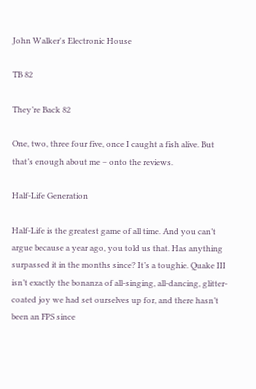John Walker's Electronic House

TB 82

They’re Back 82

One, two, three four five, once I caught a fish alive. But that’s enough about me – onto the reviews.

Half-Life Generation

Half-Life is the greatest game of all time. And you can’t argue because a year ago, you told us that. Has anything surpassed it in the months since? It’s a toughie. Quake III isn’t exactly the bonanza of all-singing, all-dancing, glitter-coated joy we had set ourselves up for, and there hasn’t been an FPS since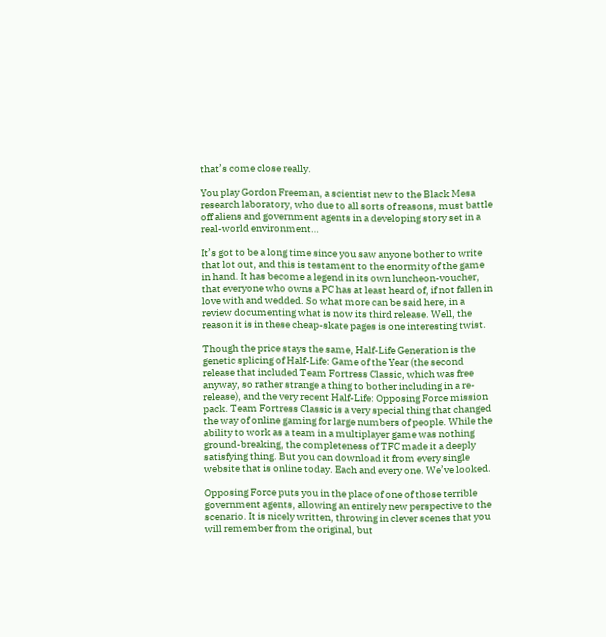that’s come close really.

You play Gordon Freeman, a scientist new to the Black Mesa research laboratory, who due to all sorts of reasons, must battle off aliens and government agents in a developing story set in a real-world environment…

It’s got to be a long time since you saw anyone bother to write that lot out, and this is testament to the enormity of the game in hand. It has become a legend in its own luncheon-voucher, that everyone who owns a PC has at least heard of, if not fallen in love with and wedded. So what more can be said here, in a review documenting what is now its third release. Well, the reason it is in these cheap-skate pages is one interesting twist.

Though the price stays the same, Half-Life Generation is the genetic splicing of Half-Life: Game of the Year (the second release that included Team Fortress Classic, which was free anyway, so rather strange a thing to bother including in a re-release), and the very recent Half-Life: Opposing Force mission pack. Team Fortress Classic is a very special thing that changed the way of online gaming for large numbers of people. While the ability to work as a team in a multiplayer game was nothing ground-breaking, the completeness of TFC made it a deeply satisfying thing. But you can download it from every single website that is online today. Each and every one. We’ve looked.

Opposing Force puts you in the place of one of those terrible government agents, allowing an entirely new perspective to the scenario. It is nicely written, throwing in clever scenes that you will remember from the original, but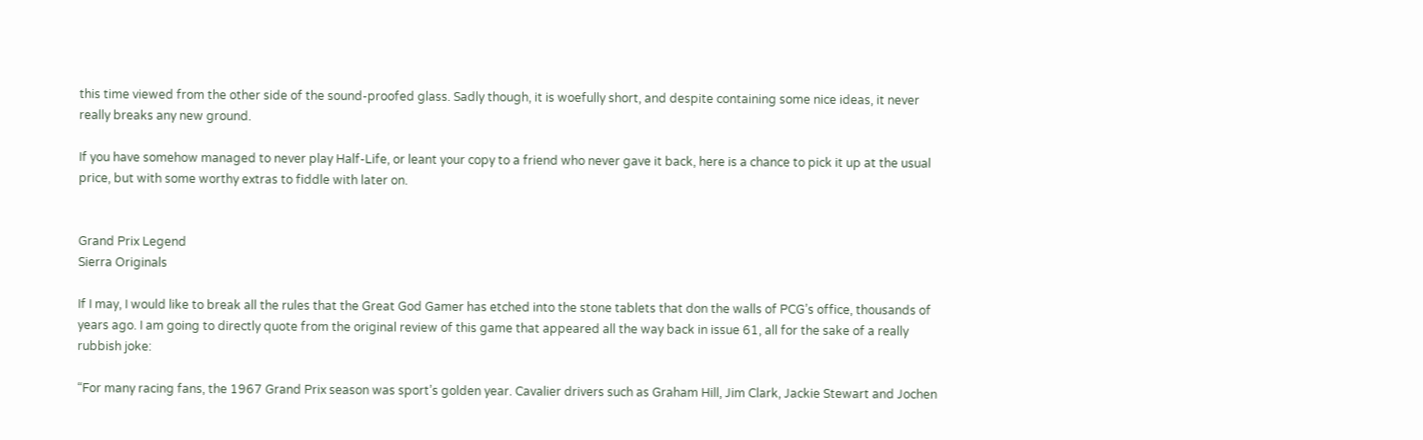this time viewed from the other side of the sound-proofed glass. Sadly though, it is woefully short, and despite containing some nice ideas, it never really breaks any new ground.

If you have somehow managed to never play Half-Life, or leant your copy to a friend who never gave it back, here is a chance to pick it up at the usual price, but with some worthy extras to fiddle with later on.


Grand Prix Legend
Sierra Originals

If I may, I would like to break all the rules that the Great God Gamer has etched into the stone tablets that don the walls of PCG’s office, thousands of years ago. I am going to directly quote from the original review of this game that appeared all the way back in issue 61, all for the sake of a really rubbish joke:

“For many racing fans, the 1967 Grand Prix season was sport’s golden year. Cavalier drivers such as Graham Hill, Jim Clark, Jackie Stewart and Jochen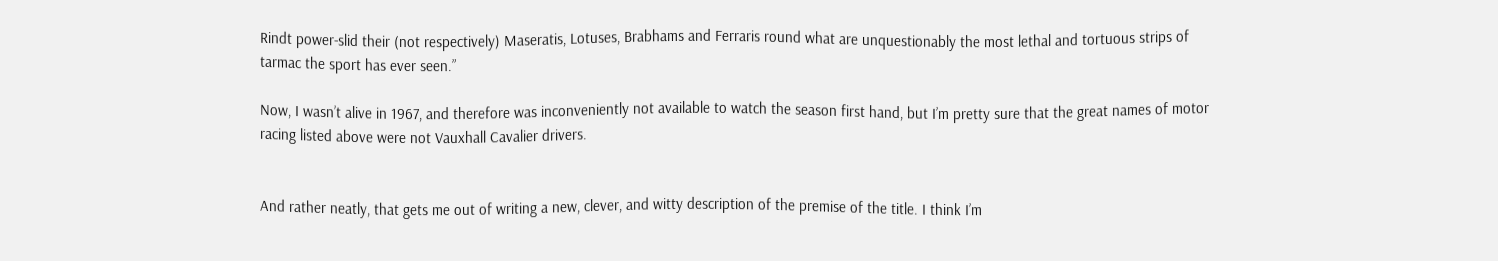Rindt power-slid their (not respectively) Maseratis, Lotuses, Brabhams and Ferraris round what are unquestionably the most lethal and tortuous strips of tarmac the sport has ever seen.”

Now, I wasn’t alive in 1967, and therefore was inconveniently not available to watch the season first hand, but I’m pretty sure that the great names of motor racing listed above were not Vauxhall Cavalier drivers.


And rather neatly, that gets me out of writing a new, clever, and witty description of the premise of the title. I think I’m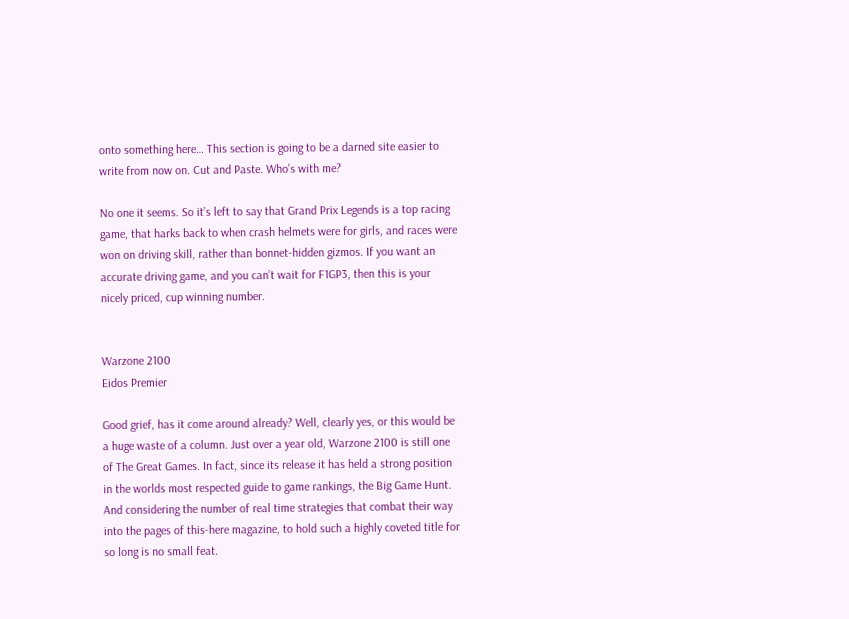onto something here… This section is going to be a darned site easier to write from now on. Cut and Paste. Who’s with me?

No one it seems. So it’s left to say that Grand Prix Legends is a top racing game, that harks back to when crash helmets were for girls, and races were won on driving skill, rather than bonnet-hidden gizmos. If you want an accurate driving game, and you can’t wait for F1GP3, then this is your nicely priced, cup winning number.


Warzone 2100
Eidos Premier

Good grief, has it come around already? Well, clearly yes, or this would be a huge waste of a column. Just over a year old, Warzone 2100 is still one of The Great Games. In fact, since its release it has held a strong position in the worlds most respected guide to game rankings, the Big Game Hunt. And considering the number of real time strategies that combat their way into the pages of this-here magazine, to hold such a highly coveted title for so long is no small feat.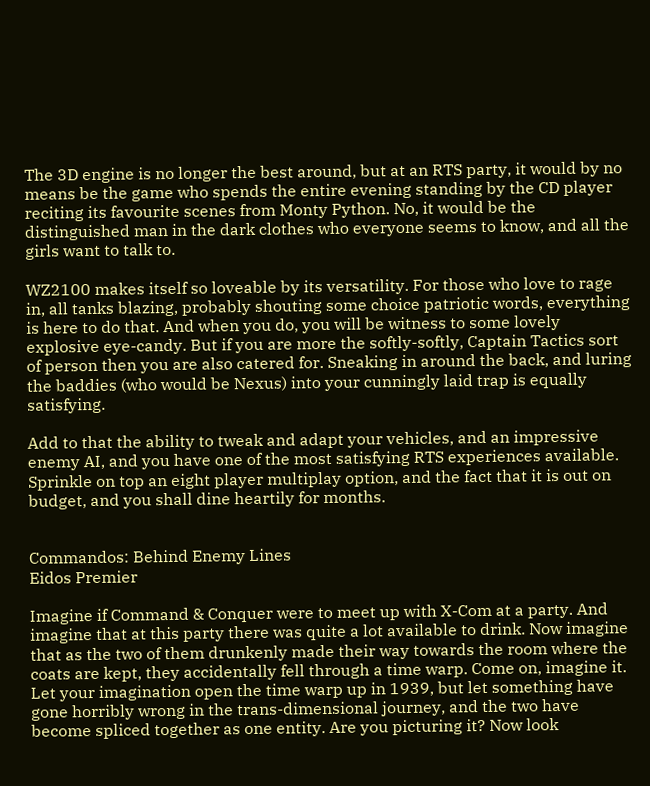The 3D engine is no longer the best around, but at an RTS party, it would by no means be the game who spends the entire evening standing by the CD player reciting its favourite scenes from Monty Python. No, it would be the distinguished man in the dark clothes who everyone seems to know, and all the girls want to talk to.

WZ2100 makes itself so loveable by its versatility. For those who love to rage in, all tanks blazing, probably shouting some choice patriotic words, everything is here to do that. And when you do, you will be witness to some lovely explosive eye-candy. But if you are more the softly-softly, Captain Tactics sort of person then you are also catered for. Sneaking in around the back, and luring the baddies (who would be Nexus) into your cunningly laid trap is equally satisfying.

Add to that the ability to tweak and adapt your vehicles, and an impressive enemy AI, and you have one of the most satisfying RTS experiences available. Sprinkle on top an eight player multiplay option, and the fact that it is out on budget, and you shall dine heartily for months.


Commandos: Behind Enemy Lines
Eidos Premier

Imagine if Command & Conquer were to meet up with X-Com at a party. And imagine that at this party there was quite a lot available to drink. Now imagine that as the two of them drunkenly made their way towards the room where the coats are kept, they accidentally fell through a time warp. Come on, imagine it. Let your imagination open the time warp up in 1939, but let something have gone horribly wrong in the trans-dimensional journey, and the two have become spliced together as one entity. Are you picturing it? Now look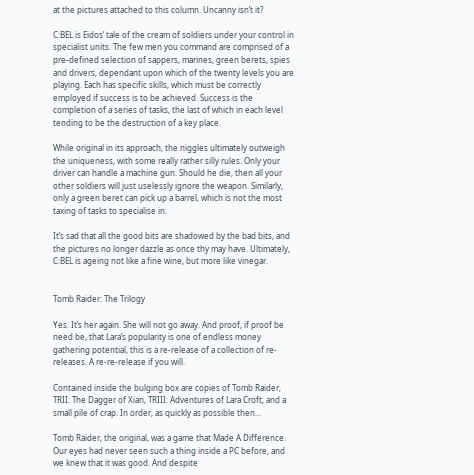at the pictures attached to this column. Uncanny isn’t it?

C:BEL is Eidos’ tale of the cream of soldiers under your control in specialist units. The few men you command are comprised of a pre-defined selection of sappers, marines, green berets, spies and drivers, dependant upon which of the twenty levels you are playing. Each has specific skills, which must be correctly employed if success is to be achieved. Success is the completion of a series of tasks, the last of which in each level tending to be the destruction of a key place.

While original in its approach, the niggles ultimately outweigh the uniqueness, with some really rather silly rules. Only your driver can handle a machine gun. Should he die, then all your other soldiers will just uselessly ignore the weapon. Similarly, only a green beret can pick up a barrel, which is not the most taxing of tasks to specialise in.

It’s sad that all the good bits are shadowed by the bad bits, and the pictures no longer dazzle as once thy may have. Ultimately, C:BEL is ageing not like a fine wine, but more like vinegar.


Tomb Raider: The Trilogy

Yes. It’s her again. She will not go away. And proof, if proof be need be, that Lara’s popularity is one of endless money gathering potential, this is a re-release of a collection of re-releases. A re-re-release if you will.

Contained inside the bulging box are copies of Tomb Raider, TRII: The Dagger of Xian, TRIII: Adventures of Lara Croft, and a small pile of crap. In order, as quickly as possible then…

Tomb Raider, the original, was a game that Made A Difference. Our eyes had never seen such a thing inside a PC before, and we knew that it was good. And despite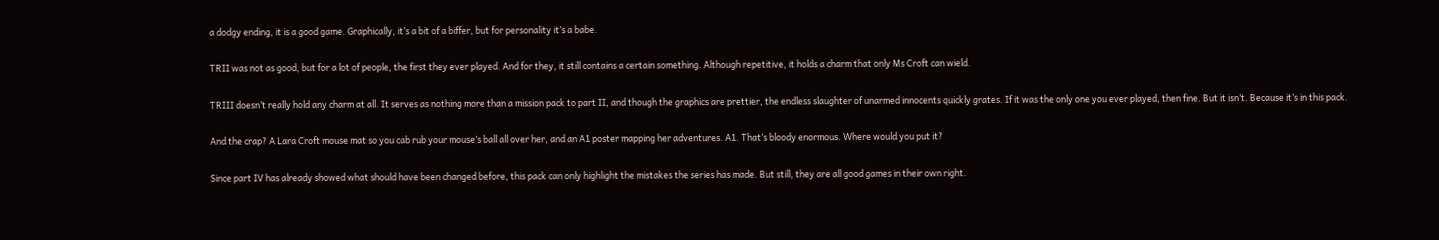a dodgy ending, it is a good game. Graphically, it’s a bit of a biffer, but for personality it’s a babe.

TRII was not as good, but for a lot of people, the first they ever played. And for they, it still contains a certain something. Although repetitive, it holds a charm that only Ms Croft can wield.

TRIII doesn’t really hold any charm at all. It serves as nothing more than a mission pack to part II, and though the graphics are prettier, the endless slaughter of unarmed innocents quickly grates. If it was the only one you ever played, then fine. But it isn’t. Because it’s in this pack.

And the crap? A Lara Croft mouse mat so you cab rub your mouse’s ball all over her, and an A1 poster mapping her adventures. A1. That’s bloody enormous. Where would you put it?

Since part IV has already showed what should have been changed before, this pack can only highlight the mistakes the series has made. But still, they are all good games in their own right.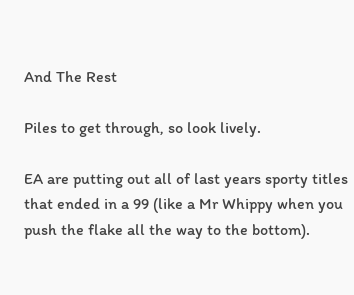And The Rest

Piles to get through, so look lively.

EA are putting out all of last years sporty titles that ended in a 99 (like a Mr Whippy when you push the flake all the way to the bottom).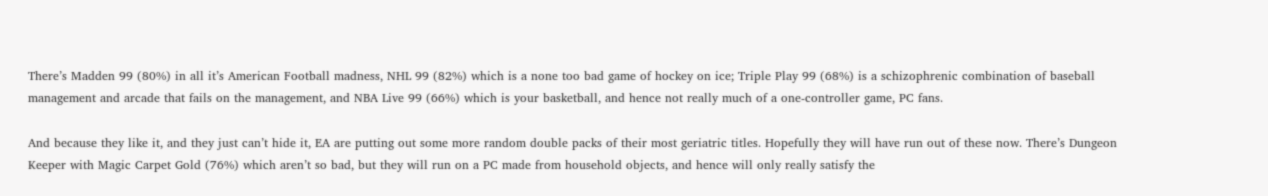There’s Madden 99 (80%) in all it’s American Football madness, NHL 99 (82%) which is a none too bad game of hockey on ice; Triple Play 99 (68%) is a schizophrenic combination of baseball management and arcade that fails on the management, and NBA Live 99 (66%) which is your basketball, and hence not really much of a one-controller game, PC fans.

And because they like it, and they just can’t hide it, EA are putting out some more random double packs of their most geriatric titles. Hopefully they will have run out of these now. There’s Dungeon Keeper with Magic Carpet Gold (76%) which aren’t so bad, but they will run on a PC made from household objects, and hence will only really satisfy the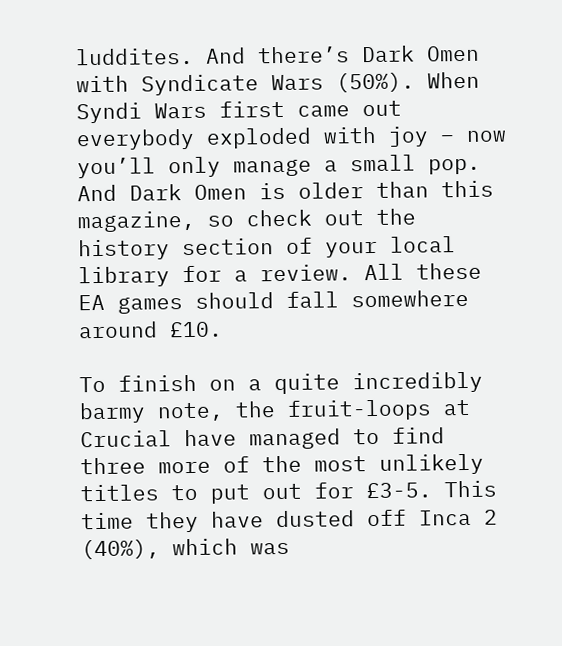luddites. And there’s Dark Omen with Syndicate Wars (50%). When Syndi Wars first came out everybody exploded with joy – now you’ll only manage a small pop. And Dark Omen is older than this magazine, so check out the history section of your local library for a review. All these EA games should fall somewhere around £10.

To finish on a quite incredibly barmy note, the fruit-loops at Crucial have managed to find three more of the most unlikely titles to put out for £3-5. This time they have dusted off Inca 2 (40%), which was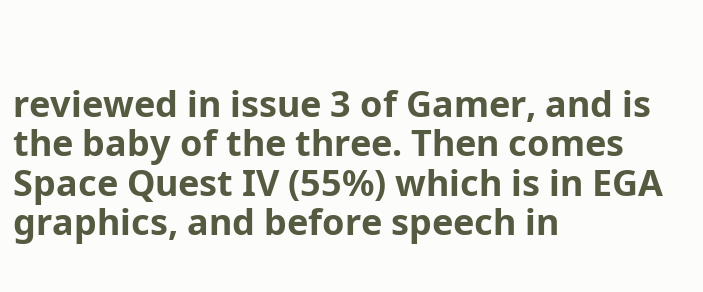reviewed in issue 3 of Gamer, and is the baby of the three. Then comes Space Quest IV (55%) which is in EGA graphics, and before speech in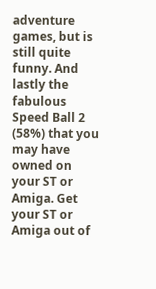adventure games, but is still quite funny. And lastly the fabulous Speed Ball 2 (58%) that you may have owned on your ST or Amiga. Get your ST or Amiga out of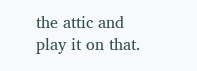the attic and play it on that.